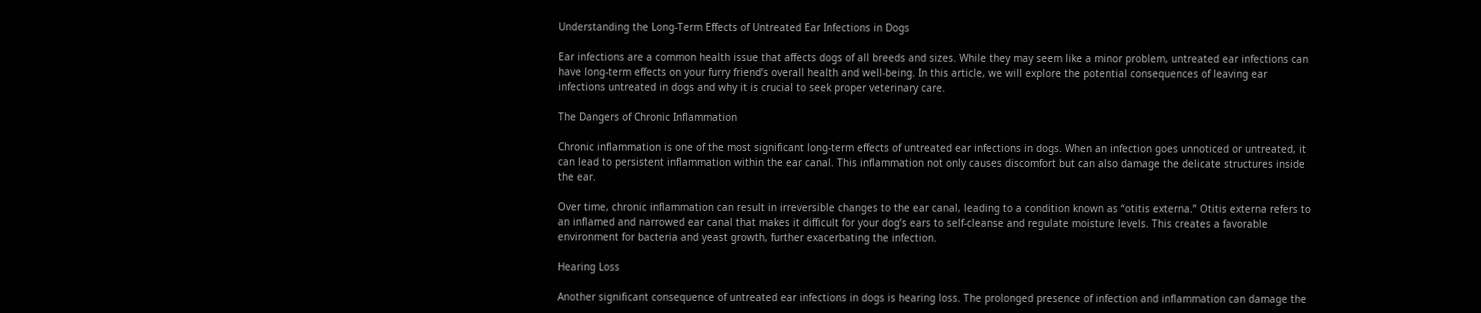Understanding the Long-Term Effects of Untreated Ear Infections in Dogs

Ear infections are a common health issue that affects dogs of all breeds and sizes. While they may seem like a minor problem, untreated ear infections can have long-term effects on your furry friend’s overall health and well-being. In this article, we will explore the potential consequences of leaving ear infections untreated in dogs and why it is crucial to seek proper veterinary care.

The Dangers of Chronic Inflammation

Chronic inflammation is one of the most significant long-term effects of untreated ear infections in dogs. When an infection goes unnoticed or untreated, it can lead to persistent inflammation within the ear canal. This inflammation not only causes discomfort but can also damage the delicate structures inside the ear.

Over time, chronic inflammation can result in irreversible changes to the ear canal, leading to a condition known as “otitis externa.” Otitis externa refers to an inflamed and narrowed ear canal that makes it difficult for your dog’s ears to self-cleanse and regulate moisture levels. This creates a favorable environment for bacteria and yeast growth, further exacerbating the infection.

Hearing Loss

Another significant consequence of untreated ear infections in dogs is hearing loss. The prolonged presence of infection and inflammation can damage the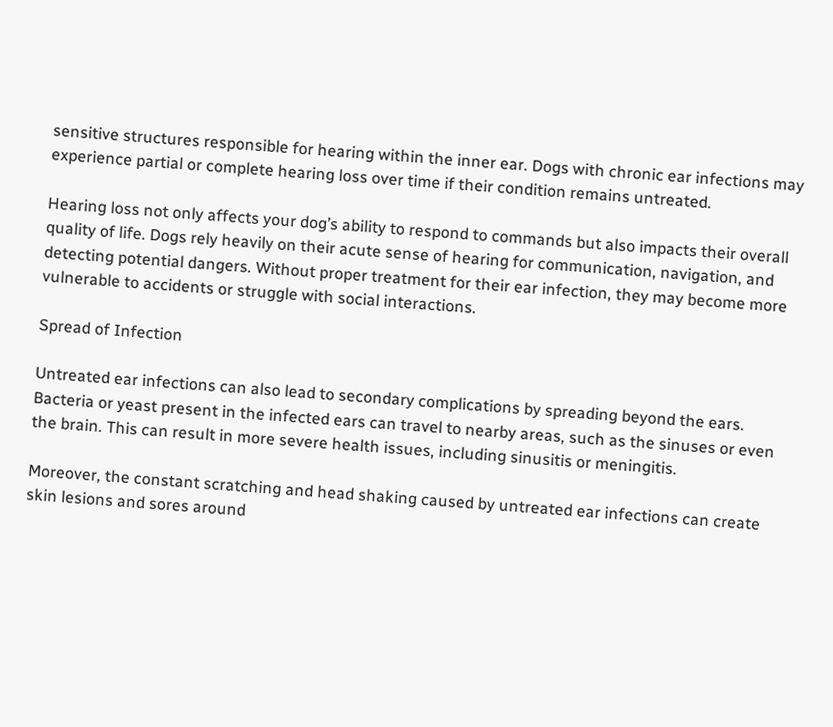sensitive structures responsible for hearing within the inner ear. Dogs with chronic ear infections may experience partial or complete hearing loss over time if their condition remains untreated.

Hearing loss not only affects your dog’s ability to respond to commands but also impacts their overall quality of life. Dogs rely heavily on their acute sense of hearing for communication, navigation, and detecting potential dangers. Without proper treatment for their ear infection, they may become more vulnerable to accidents or struggle with social interactions.

Spread of Infection

Untreated ear infections can also lead to secondary complications by spreading beyond the ears. Bacteria or yeast present in the infected ears can travel to nearby areas, such as the sinuses or even the brain. This can result in more severe health issues, including sinusitis or meningitis.

Moreover, the constant scratching and head shaking caused by untreated ear infections can create skin lesions and sores around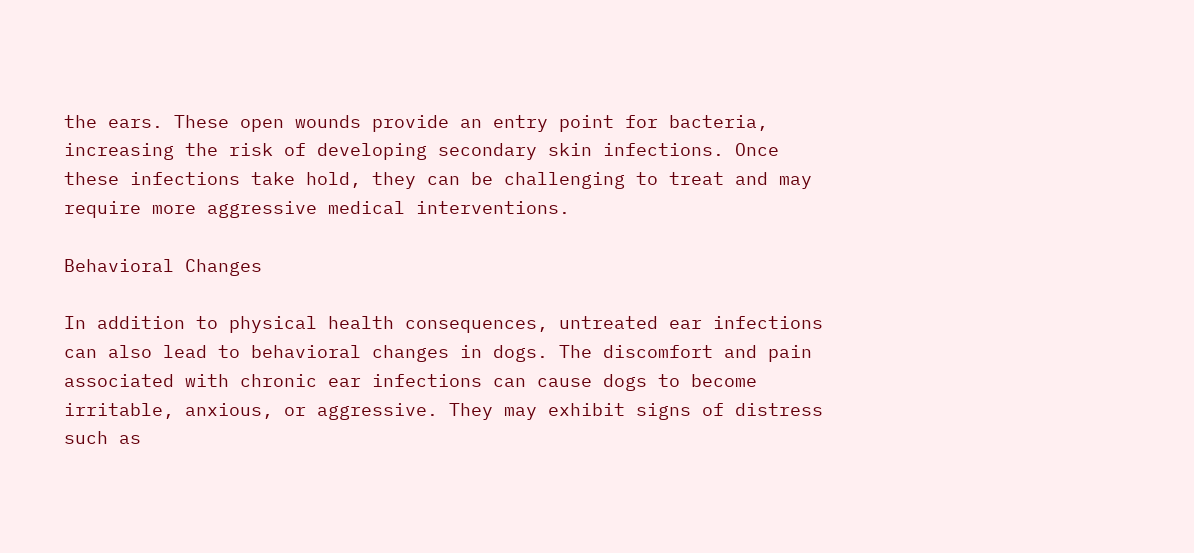the ears. These open wounds provide an entry point for bacteria, increasing the risk of developing secondary skin infections. Once these infections take hold, they can be challenging to treat and may require more aggressive medical interventions.

Behavioral Changes

In addition to physical health consequences, untreated ear infections can also lead to behavioral changes in dogs. The discomfort and pain associated with chronic ear infections can cause dogs to become irritable, anxious, or aggressive. They may exhibit signs of distress such as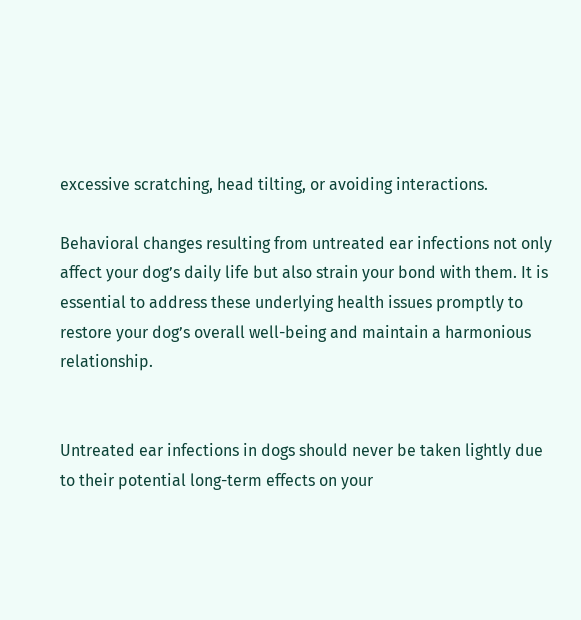excessive scratching, head tilting, or avoiding interactions.

Behavioral changes resulting from untreated ear infections not only affect your dog’s daily life but also strain your bond with them. It is essential to address these underlying health issues promptly to restore your dog’s overall well-being and maintain a harmonious relationship.


Untreated ear infections in dogs should never be taken lightly due to their potential long-term effects on your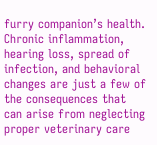furry companion’s health. Chronic inflammation, hearing loss, spread of infection, and behavioral changes are just a few of the consequences that can arise from neglecting proper veterinary care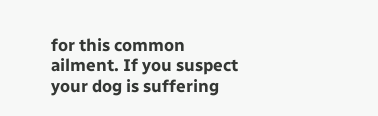for this common ailment. If you suspect your dog is suffering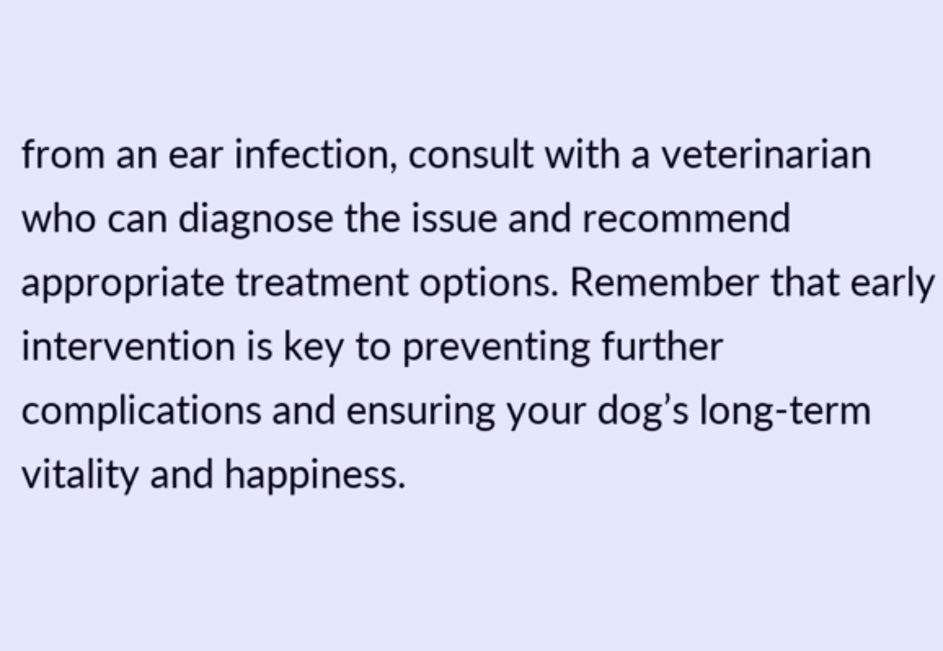from an ear infection, consult with a veterinarian who can diagnose the issue and recommend appropriate treatment options. Remember that early intervention is key to preventing further complications and ensuring your dog’s long-term vitality and happiness.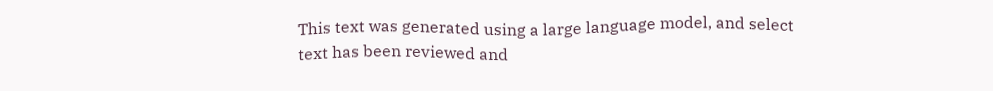This text was generated using a large language model, and select text has been reviewed and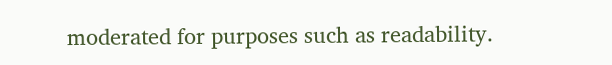moderated for purposes such as readability.